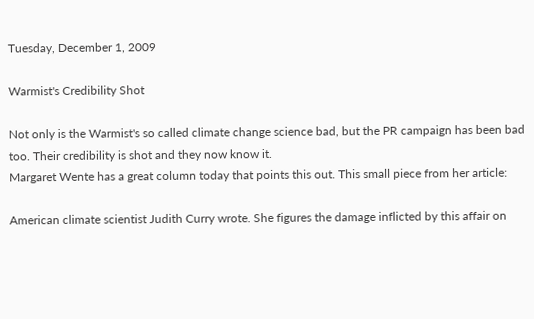Tuesday, December 1, 2009

Warmist's Credibility Shot

Not only is the Warmist's so called climate change science bad, but the PR campaign has been bad too. Their credibility is shot and they now know it.
Margaret Wente has a great column today that points this out. This small piece from her article:

American climate scientist Judith Curry wrote. She figures the damage inflicted by this affair on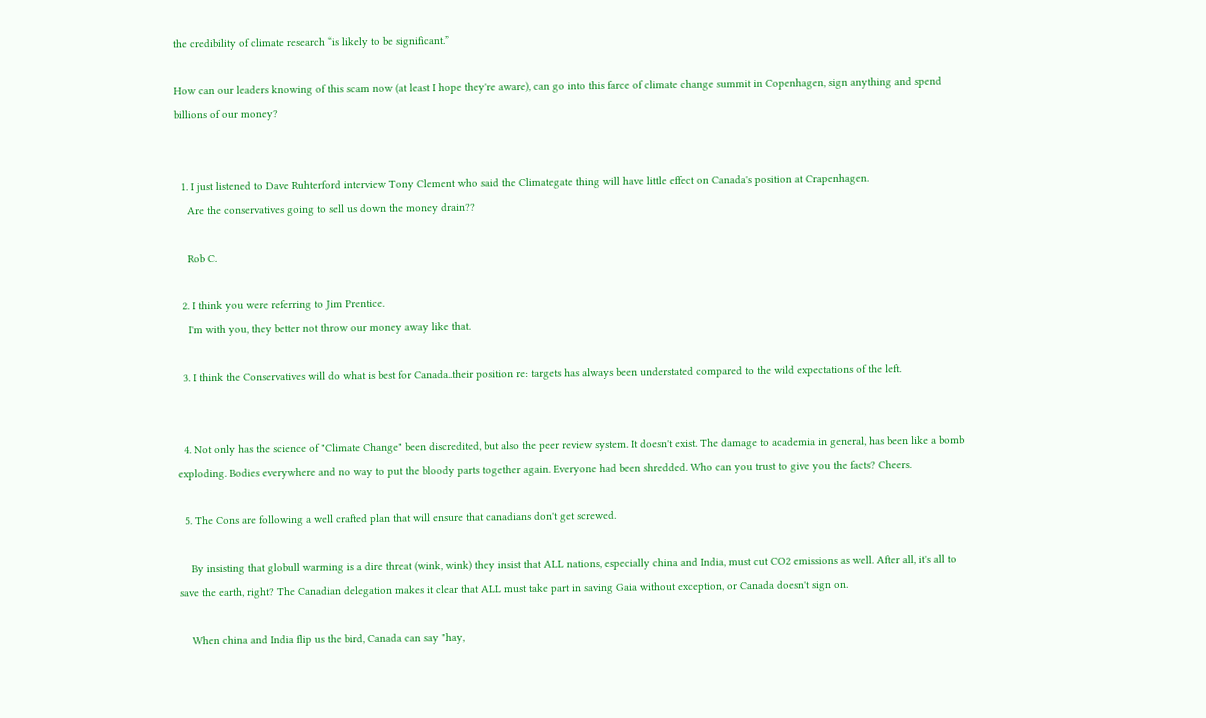the credibility of climate research “is likely to be significant.”

How can our leaders knowing of this scam now (at least I hope they're aware), can go into this farce of climate change summit in Copenhagen, sign anything and spend billions of our money?


  1. I just listened to Dave Ruhterford interview Tony Clement who said the Climategate thing will have little effect on Canada's position at Crapenhagen.
    Are the conservatives going to sell us down the money drain??

    Rob C.

  2. I think you were referring to Jim Prentice.
    I'm with you, they better not throw our money away like that.

  3. I think the Conservatives will do what is best for Canada..their position re: targets has always been understated compared to the wild expectations of the left.


  4. Not only has the science of "Climate Change" been discredited, but also the peer review system. It doesn't exist. The damage to academia in general, has been like a bomb exploding. Bodies everywhere and no way to put the bloody parts together again. Everyone had been shredded. Who can you trust to give you the facts? Cheers.

  5. The Cons are following a well crafted plan that will ensure that canadians don't get screwed.

    By insisting that globull warming is a dire threat (wink, wink) they insist that ALL nations, especially china and India, must cut CO2 emissions as well. After all, it's all to save the earth, right? The Canadian delegation makes it clear that ALL must take part in saving Gaia without exception, or Canada doesn't sign on.

    When china and India flip us the bird, Canada can say "hay,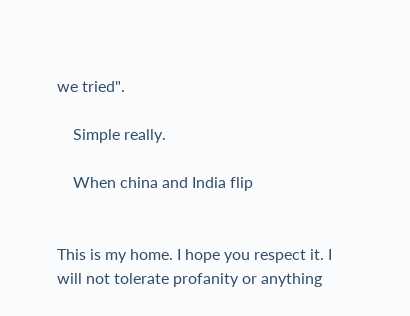we tried".

    Simple really.

    When china and India flip


This is my home. I hope you respect it. I will not tolerate profanity or anything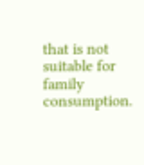that is not suitable for family consumption.